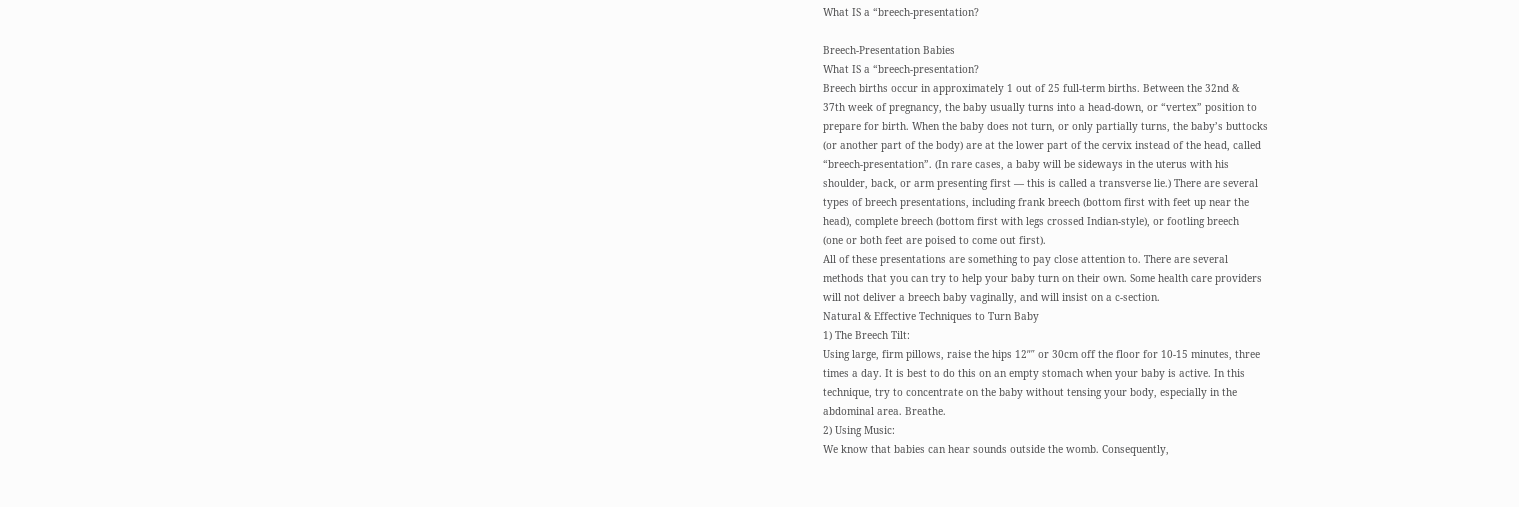What IS a “breech-presentation?

Breech-Presentation Babies
What IS a “breech-presentation?
Breech births occur in approximately 1 out of 25 full-term births. Between the 32nd &
37th week of pregnancy, the baby usually turns into a head-down, or “vertex” position to
prepare for birth. When the baby does not turn, or only partially turns, the baby’s buttocks
(or another part of the body) are at the lower part of the cervix instead of the head, called
“breech-presentation”. (In rare cases, a baby will be sideways in the uterus with his
shoulder, back, or arm presenting first — this is called a transverse lie.) There are several
types of breech presentations, including frank breech (bottom first with feet up near the
head), complete breech (bottom first with legs crossed Indian-style), or footling breech
(one or both feet are poised to come out first).
All of these presentations are something to pay close attention to. There are several
methods that you can try to help your baby turn on their own. Some health care providers
will not deliver a breech baby vaginally, and will insist on a c-section.
Natural & Effective Techniques to Turn Baby
1) The Breech Tilt:
Using large, firm pillows, raise the hips 12ʺ″ or 30cm off the floor for 10-15 minutes, three
times a day. It is best to do this on an empty stomach when your baby is active. In this
technique, try to concentrate on the baby without tensing your body, especially in the
abdominal area. Breathe.
2) Using Music:
We know that babies can hear sounds outside the womb. Consequently,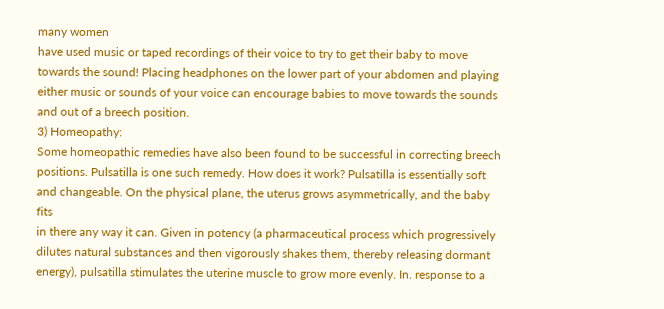many women
have used music or taped recordings of their voice to try to get their baby to move
towards the sound! Placing headphones on the lower part of your abdomen and playing
either music or sounds of your voice can encourage babies to move towards the sounds
and out of a breech position.
3) Homeopathy:
Some homeopathic remedies have also been found to be successful in correcting breech
positions. Pulsatilla is one such remedy. How does it work? Pulsatilla is essentially soft
and changeable. On the physical plane, the uterus grows asymmetrically, and the baby fits
in there any way it can. Given in potency (a pharmaceutical process which progressively
dilutes natural substances and then vigorously shakes them, thereby releasing dormant
energy), pulsatilla stimulates the uterine muscle to grow more evenly. In. response to a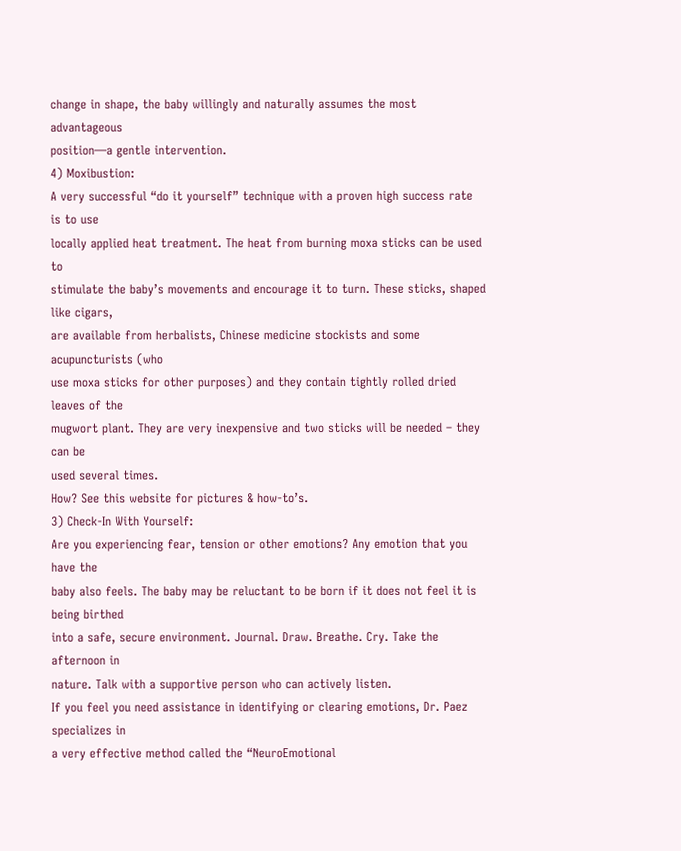change in shape, the baby willingly and naturally assumes the most advantageous
position—a gentle intervention.
4) Moxibustion:
A very successful “do it yourself” technique with a proven high success rate is to use
locally applied heat treatment. The heat from burning moxa sticks can be used to
stimulate the baby’s movements and encourage it to turn. These sticks, shaped like cigars,
are available from herbalists, Chinese medicine stockists and some acupuncturists (who
use moxa sticks for other purposes) and they contain tightly rolled dried leaves of the
mugwort plant. They are very inexpensive and two sticks will be needed – they can be
used several times.
How? See this website for pictures & how-to’s.
3) Check-In With Yourself:
Are you experiencing fear, tension or other emotions? Any emotion that you have the
baby also feels. The baby may be reluctant to be born if it does not feel it is being birthed
into a safe, secure environment. Journal. Draw. Breathe. Cry. Take the afternoon in
nature. Talk with a supportive person who can actively listen.
If you feel you need assistance in identifying or clearing emotions, Dr. Paez specializes in
a very effective method called the “NeuroEmotional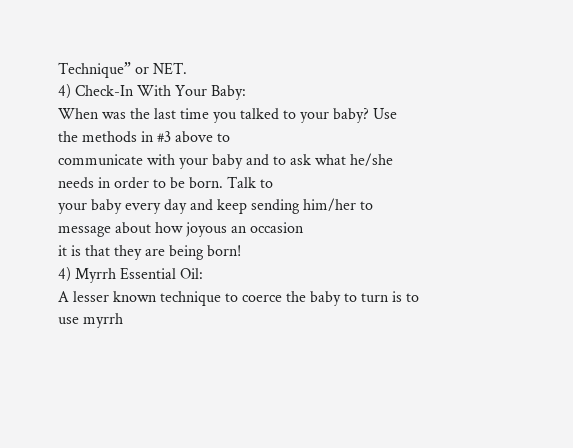Technique” or NET.
4) Check-In With Your Baby:
When was the last time you talked to your baby? Use the methods in #3 above to
communicate with your baby and to ask what he/she needs in order to be born. Talk to
your baby every day and keep sending him/her to message about how joyous an occasion
it is that they are being born!
4) Myrrh Essential Oil:
A lesser known technique to coerce the baby to turn is to use myrrh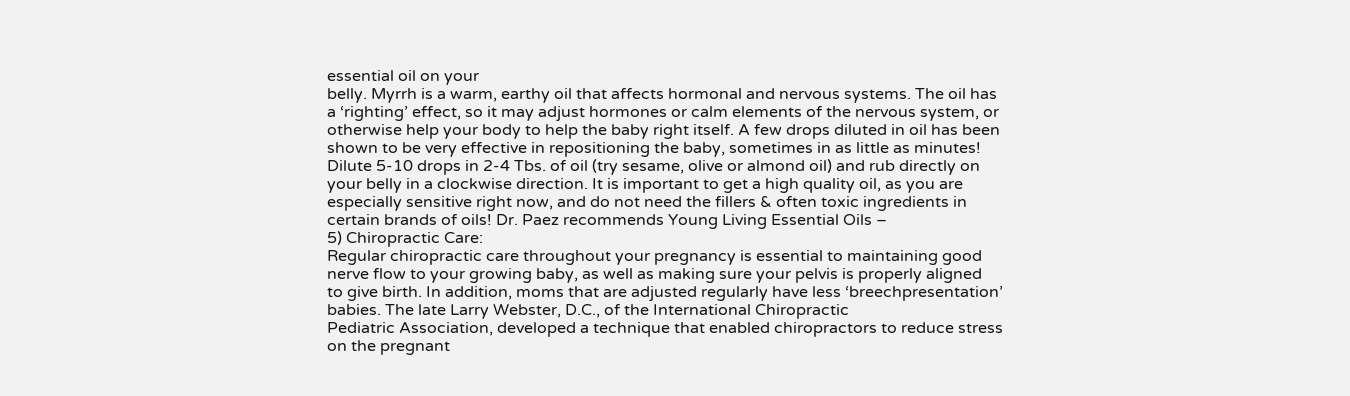essential oil on your
belly. Myrrh is a warm, earthy oil that affects hormonal and nervous systems. The oil has
a ‘righting’ effect, so it may adjust hormones or calm elements of the nervous system, or
otherwise help your body to help the baby right itself. A few drops diluted in oil has been
shown to be very effective in repositioning the baby, sometimes in as little as minutes!
Dilute 5-10 drops in 2-4 Tbs. of oil (try sesame, olive or almond oil) and rub directly on
your belly in a clockwise direction. It is important to get a high quality oil, as you are
especially sensitive right now, and do not need the fillers & often toxic ingredients in
certain brands of oils! Dr. Paez recommends Young Living Essential Oils –
5) Chiropractic Care:
Regular chiropractic care throughout your pregnancy is essential to maintaining good
nerve flow to your growing baby, as well as making sure your pelvis is properly aligned
to give birth. In addition, moms that are adjusted regularly have less ‘breechpresentation’
babies. The late Larry Webster, D.C., of the International Chiropractic
Pediatric Association, developed a technique that enabled chiropractors to reduce stress
on the pregnant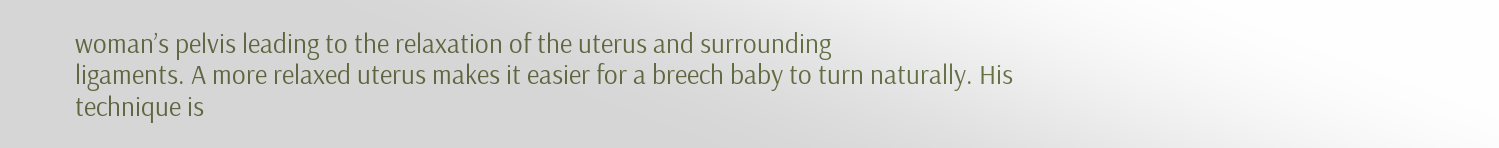woman’s pelvis leading to the relaxation of the uterus and surrounding
ligaments. A more relaxed uterus makes it easier for a breech baby to turn naturally. His
technique is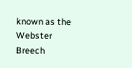known as the Webster Breech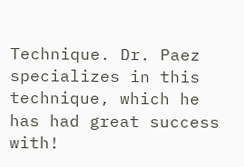Technique. Dr. Paez specializes in this
technique, which he has had great success with!